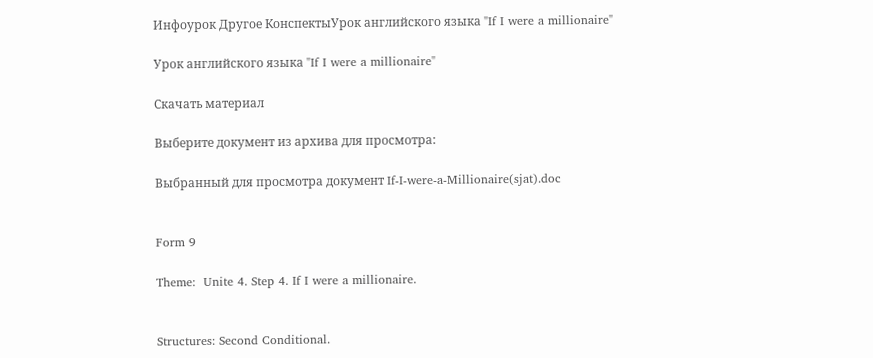Инфоурок Другое КонспектыУрок английского языка "If I were a millionaire"

Урок английского языка "If I were a millionaire"

Скачать материал

Выберите документ из архива для просмотра:

Выбранный для просмотра документ If-I-were-a-Millionaire(sjat).doc


Form 9

Theme:  Unite 4. Step 4. If I were a millionaire.


Structures: Second Conditional.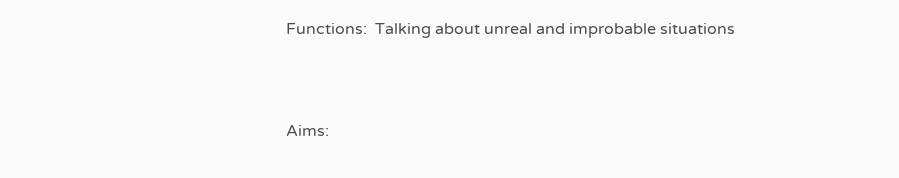Functions:  Talking about unreal and improbable situations



Aims: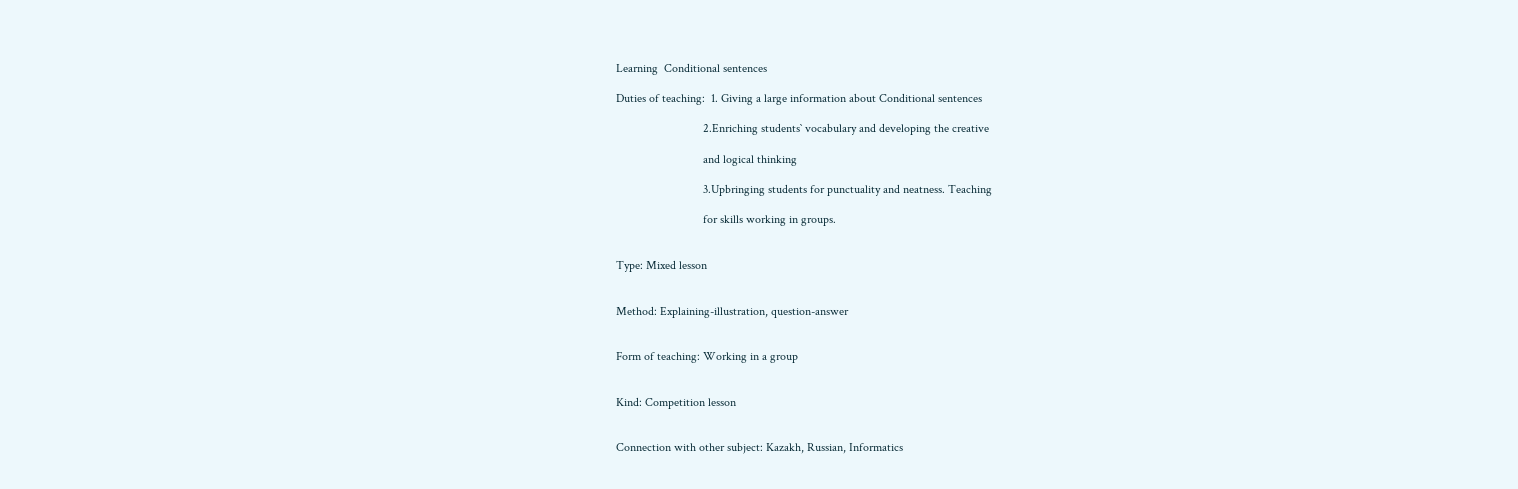Learning  Conditional sentences

Duties of teaching:  1. Giving a large information about Conditional sentences

                             2.Enriching students` vocabulary and developing the creative

                             and logical thinking

                             3.Upbringing students for punctuality and neatness. Teaching

                             for skills working in groups.


Type: Mixed lesson


Method: Explaining-illustration, question-answer


Form of teaching: Working in a group


Kind: Competition lesson


Connection with other subject: Kazakh, Russian, Informatics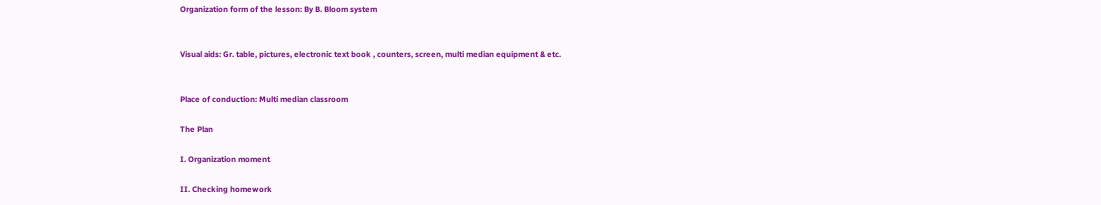Organization form of the lesson: By B. Bloom system


Visual aids: Gr. table, pictures, electronic text book , counters, screen, multi median equipment & etc.


Place of conduction: Multi median classroom

The Plan

I. Organization moment

II. Checking homework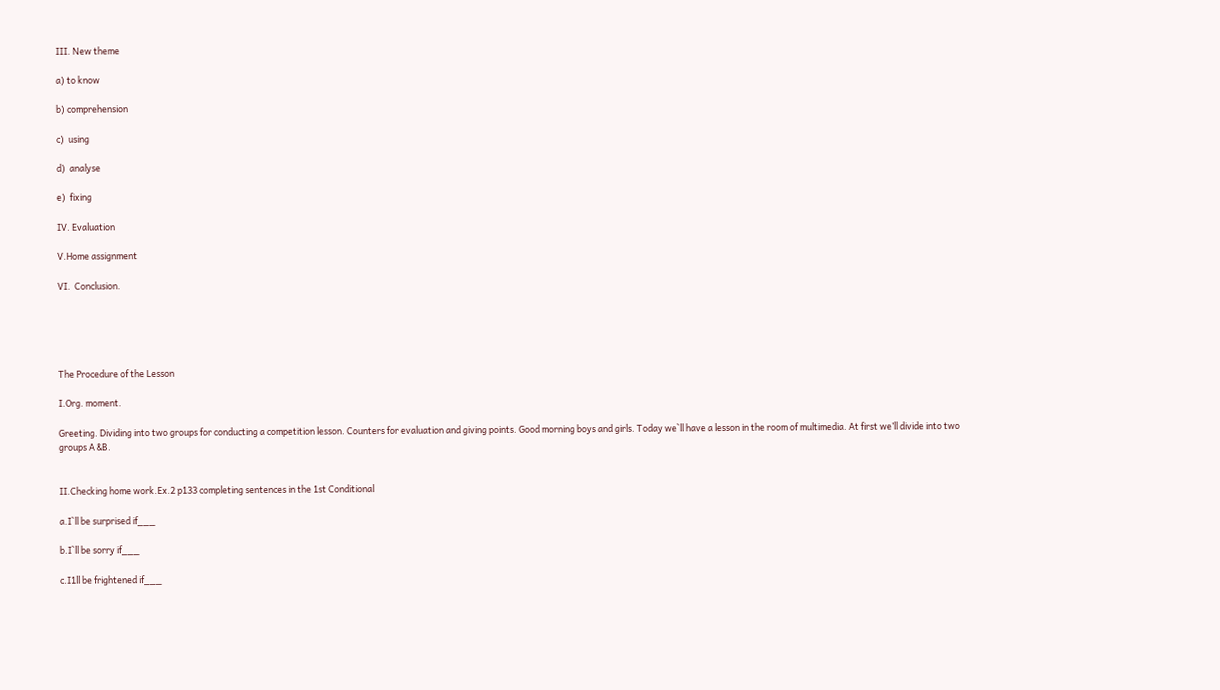III. New theme

a) to know

b) comprehension

c)  using

d)  analyse

e)  fixing

IV. Evaluation

V.Home assignment

VI.  Conclusion.





The Procedure of the Lesson

I.Org. moment.

Greeting. Dividing into two groups for conducting a competition lesson. Counters for evaluation and giving points. Good morning boys and girls. Today we`ll have a lesson in the room of multimedia. At first we’ll divide into two groups A &B.


II.Checking home work.Ex.2 p133 completing sentences in the 1st Conditional

a.I`ll be surprised if___

b.I`ll be sorry if___

c.I1ll be frightened if___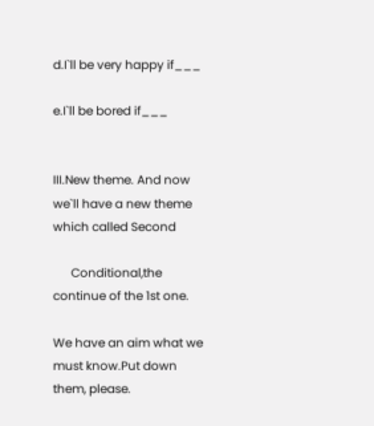d.I`ll be very happy if___

e.I`ll be bored if___


III.New theme. And now we`ll have a new theme which called Second

      Conditional,the continue of the 1st one.

We have an aim what we must know.Put down them, please.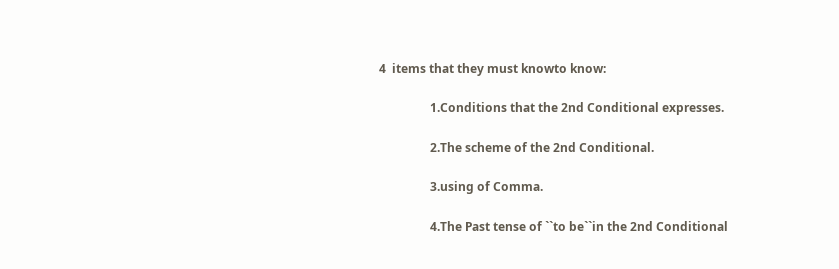4  items that they must knowto know:

                 1.Conditions that the 2nd Conditional expresses.

                 2.The scheme of the 2nd Conditional.

                 3.using of Comma.

                 4.The Past tense of ``to be``in the 2nd Conditional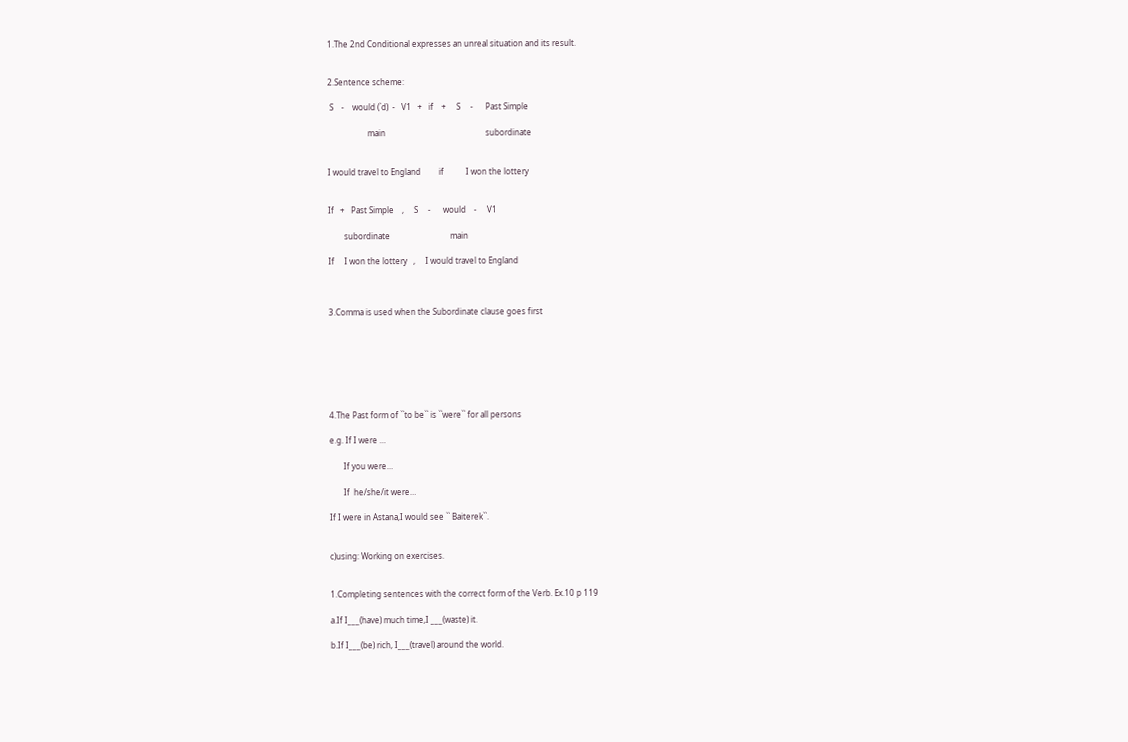1.The 2nd Conditional expresses an unreal situation and its result.


2.Sentence scheme:

 S    -    would (`d)  -   V1   +   if    +     S     -      Past Simple

                    main                                                  subordinate


I would travel to England         if           I won the lottery


If   +   Past Simple    ,     S     -      would    -     V1

        subordinate                              main

If     I won the lottery   ,     I would travel to England



3.Comma is used when the Subordinate clause goes first







4.The Past form of ``to be`` is ``were`` for all persons

e.g. If I were …

       If you were…

       If  he/she/it were…

If I were in Astana,I would see `` Baiterek``.


c)using: Working on exercises.


1.Completing sentences with the correct form of the Verb. Ex.10 p 119

a.If I___(have) much time,I ___(waste) it.

b.If I___(be) rich, I___(travel) around the world.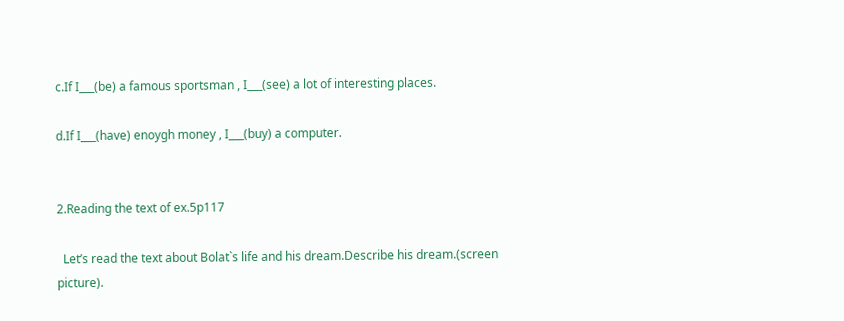c.If I___(be) a famous sportsman , I___(see) a lot of interesting places.

d.If I___(have) enoygh money , I___(buy) a computer.


2.Reading the text of ex.5p117

  Let’s read the text about Bolat`s life and his dream.Describe his dream.(screen picture).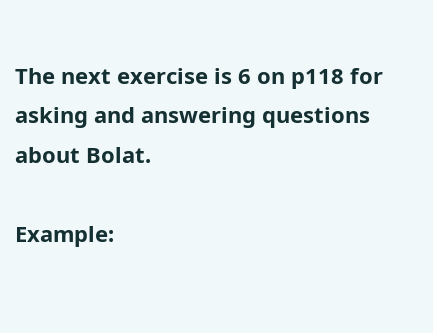The next exercise is 6 on p118 for asking and answering questions about Bolat.

Example: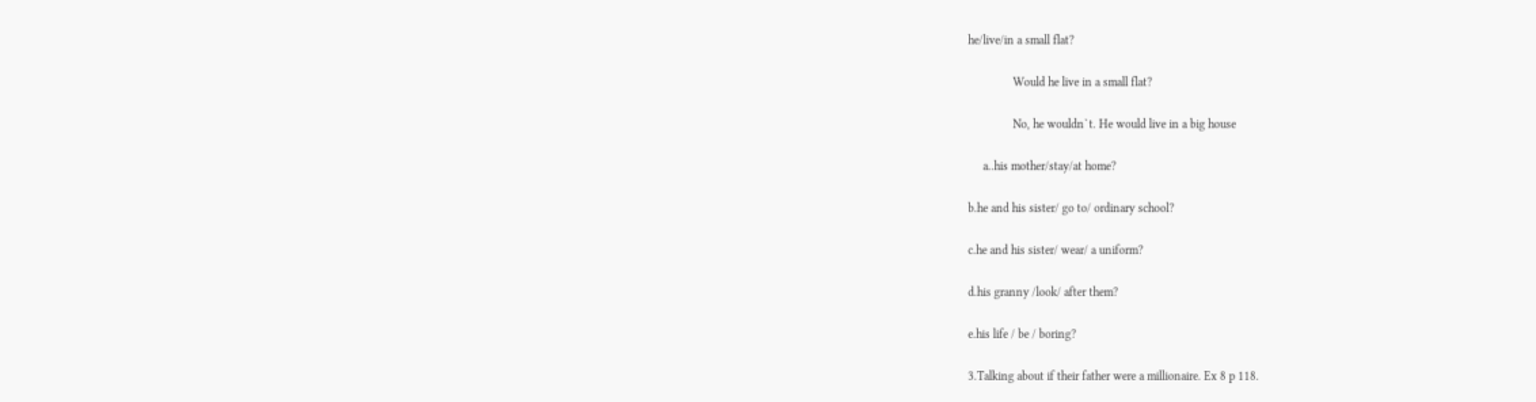he/live/in a small flat?

               Would he live in a small flat?

               No, he wouldn`t. He would live in a big house

     a..his mother/stay/at home?

b.he and his sister/ go to/ ordinary school?

c.he and his sister/ wear/ a uniform?

d.his granny /look/ after them?

e.his life / be / boring?

3.Talking about if their father were a millionaire. Ex 8 p 118.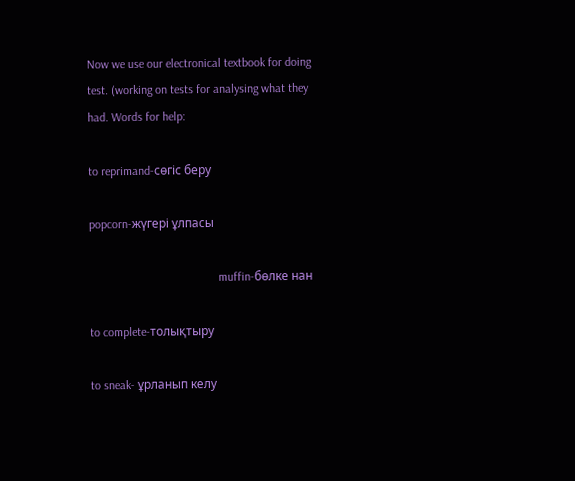Now we use our electronical textbook for doing test. (working on tests for analysing what they had. Words for help:

to reprimand-сөгіс беру

popcorn-жүгері ұлпасы

                                           muffin-бөлке нан

to complete-толықтыру

to sneak- ұрланып келу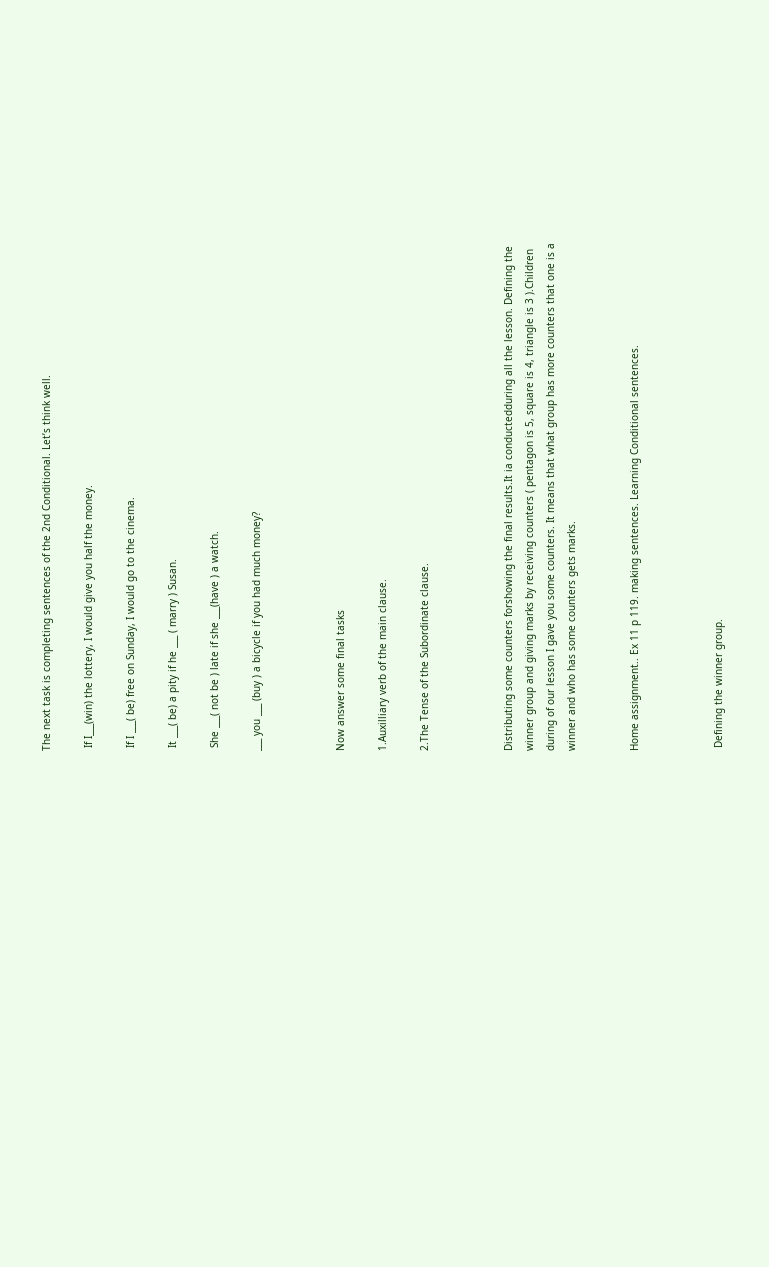The next task is completing sentences of the 2nd Conditional. Let’s think well.

 If I___(win) the lottery, I would give you half the money.

 If I ___( be) free on Sunday, I would go to the cinema.

 It ___( be) a pity if he ___ ( marry ) Susan.

 She ___( not be ) late if she ___(have ) a watch.

___ you ___ (buy ) a bicycle if you had much money?



Now answer some final tasks

1.Auxilliary verb of the main clause.

2.The Tense of the Subordinate clause.



Distributing some counters forshowing the final results.It ia conductedduring all the lesson. Defining the winner group and giving marks by receiving counters ( pentagon is 5, square is 4, triangle is 3 ).Children during of our lesson I gave you some counters. It means that what group has more counters that one is a winner and who has some counters gets marks.


Home assignment.. Ex 11 p 119. making sentences. Learning Conditional sentences.



 Defining the winner group.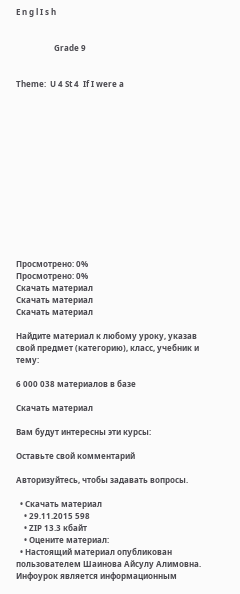E n g l I s h


                   Grade 9


Theme:  U 4 St 4  If I were a














Просмотрено: 0%
Просмотрено: 0%
Скачать материал
Скачать материал
Скачать материал

Найдите материал к любому уроку, указав свой предмет (категорию), класс, учебник и тему:

6 000 038 материалов в базе

Скачать материал

Вам будут интересны эти курсы:

Оставьте свой комментарий

Авторизуйтесь, чтобы задавать вопросы.

  • Скачать материал
    • 29.11.2015 598
    • ZIP 13.3 кбайт
    • Оцените материал:
  • Настоящий материал опубликован пользователем Шаинова Айсулу Алимовна. Инфоурок является информационным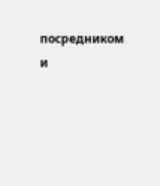посредником и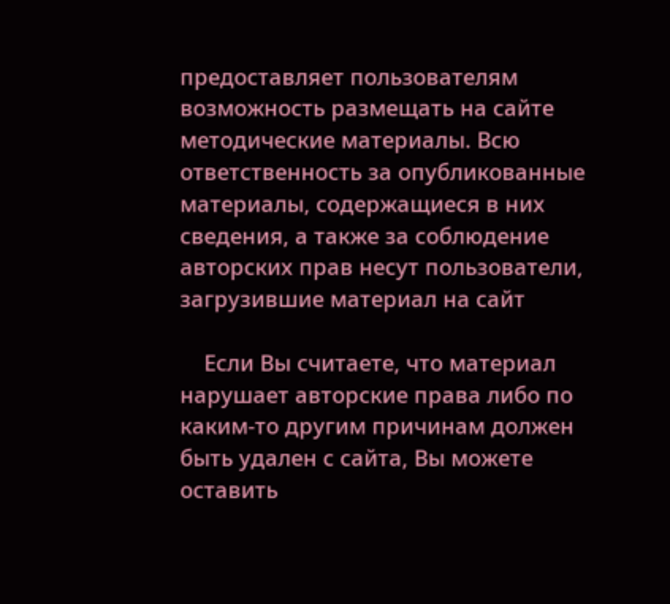предоставляет пользователям возможность размещать на сайте методические материалы. Всю ответственность за опубликованные материалы, содержащиеся в них сведения, а также за соблюдение авторских прав несут пользователи, загрузившие материал на сайт

    Если Вы считаете, что материал нарушает авторские права либо по каким-то другим причинам должен быть удален с сайта, Вы можете оставить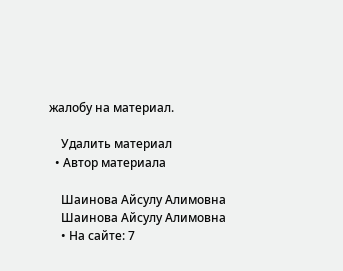жалобу на материал.

    Удалить материал
  • Автор материала

    Шаинова Айсулу Алимовна
    Шаинова Айсулу Алимовна
    • На сайте: 7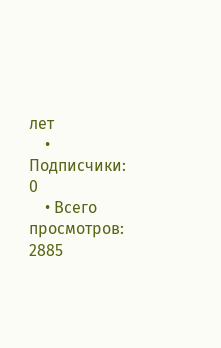лет
    • Подписчики: 0
    • Всего просмотров: 2885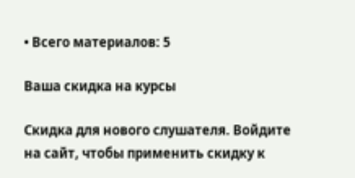• Всего материалов: 5

Ваша скидка на курсы

Скидка для нового слушателя. Войдите на сайт, чтобы применить скидку к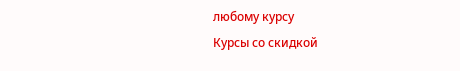любому курсу
Курсы со скидкой